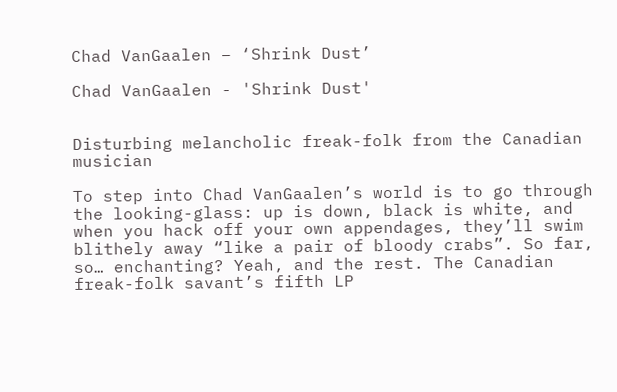Chad VanGaalen – ‘Shrink Dust’

Chad VanGaalen - 'Shrink Dust'


Disturbing melancholic freak-folk from the Canadian musician

To step into Chad VanGaalen’s world is to go through the looking-glass: up is down, black is white, and when you hack off your own appendages, they’ll swim blithely away “like a pair of bloody crabs”. So far, so… enchanting? Yeah, and the rest. The Canadian freak-folk savant’s fifth LP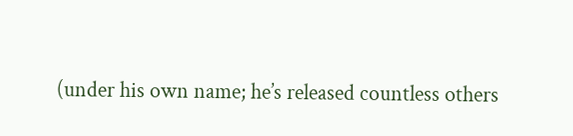(under his own name; he’s released countless others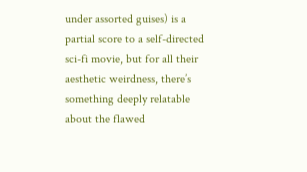under assorted guises) is a partial score to a self-directed sci-fi movie, but for all their aesthetic weirdness, there’s something deeply relatable about the flawed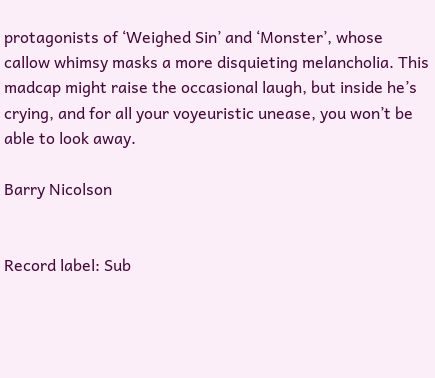protagonists of ‘Weighed Sin’ and ‘Monster’, whose callow whimsy masks a more disquieting melancholia. This madcap might raise the occasional laugh, but inside he’s crying, and for all your voyeuristic unease, you won’t be able to look away.

Barry Nicolson


Record label: Sub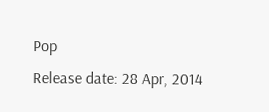Pop
Release date: 28 Apr, 2014